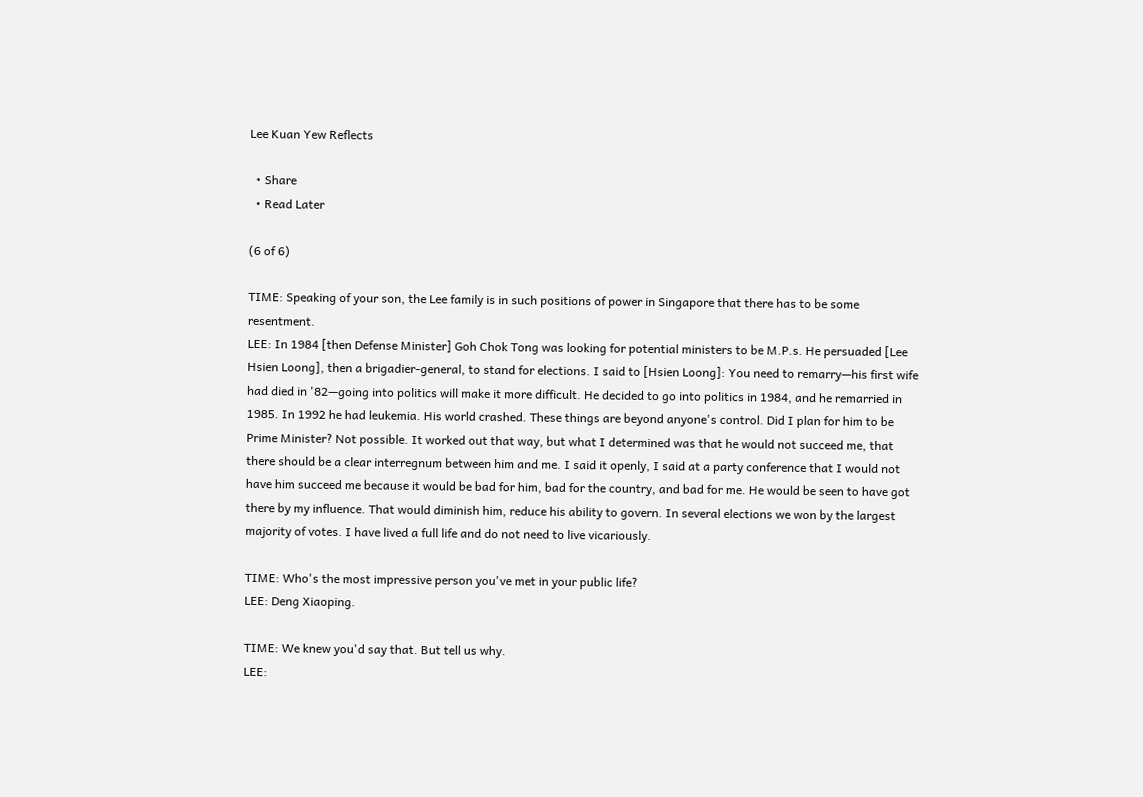Lee Kuan Yew Reflects

  • Share
  • Read Later

(6 of 6)

TIME: Speaking of your son, the Lee family is in such positions of power in Singapore that there has to be some resentment.
LEE: In 1984 [then Defense Minister] Goh Chok Tong was looking for potential ministers to be M.P.s. He persuaded [Lee Hsien Loong], then a brigadier-general, to stand for elections. I said to [Hsien Loong]: You need to remarry—his first wife had died in '82—going into politics will make it more difficult. He decided to go into politics in 1984, and he remarried in 1985. In 1992 he had leukemia. His world crashed. These things are beyond anyone's control. Did I plan for him to be Prime Minister? Not possible. It worked out that way, but what I determined was that he would not succeed me, that there should be a clear interregnum between him and me. I said it openly, I said at a party conference that I would not have him succeed me because it would be bad for him, bad for the country, and bad for me. He would be seen to have got there by my influence. That would diminish him, reduce his ability to govern. In several elections we won by the largest majority of votes. I have lived a full life and do not need to live vicariously.

TIME: Who's the most impressive person you've met in your public life?
LEE: Deng Xiaoping.

TIME: We knew you'd say that. But tell us why.
LEE: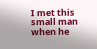I met this small man when he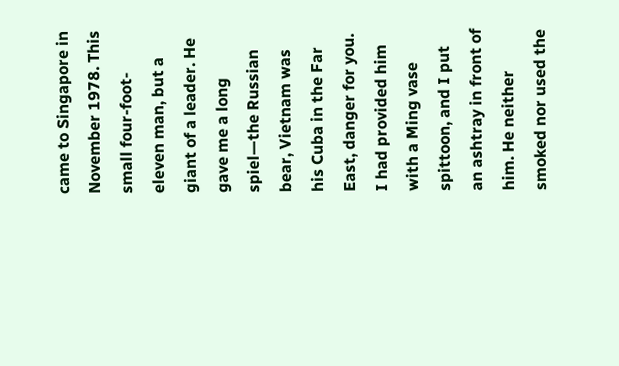came to Singapore in November 1978. This small four-foot-eleven man, but a giant of a leader. He gave me a long spiel—the Russian bear, Vietnam was his Cuba in the Far East, danger for you. I had provided him with a Ming vase spittoon, and I put an ashtray in front of him. He neither smoked nor used the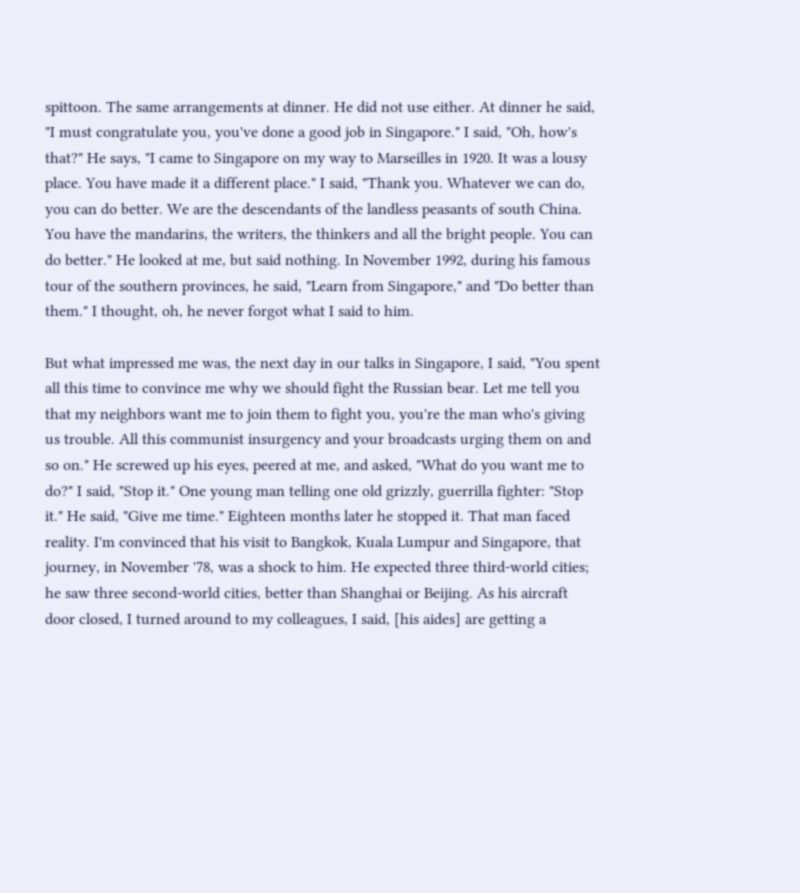spittoon. The same arrangements at dinner. He did not use either. At dinner he said, "I must congratulate you, you've done a good job in Singapore." I said, "Oh, how's that?" He says, "I came to Singapore on my way to Marseilles in 1920. It was a lousy place. You have made it a different place." I said, "Thank you. Whatever we can do, you can do better. We are the descendants of the landless peasants of south China. You have the mandarins, the writers, the thinkers and all the bright people. You can do better." He looked at me, but said nothing. In November 1992, during his famous tour of the southern provinces, he said, "Learn from Singapore," and "Do better than them." I thought, oh, he never forgot what I said to him.

But what impressed me was, the next day in our talks in Singapore, I said, "You spent all this time to convince me why we should fight the Russian bear. Let me tell you that my neighbors want me to join them to fight you, you're the man who's giving us trouble. All this communist insurgency and your broadcasts urging them on and so on." He screwed up his eyes, peered at me, and asked, "What do you want me to do?" I said, "Stop it." One young man telling one old grizzly, guerrilla fighter: "Stop it." He said, "Give me time." Eighteen months later he stopped it. That man faced reality. I'm convinced that his visit to Bangkok, Kuala Lumpur and Singapore, that journey, in November '78, was a shock to him. He expected three third-world cities; he saw three second-world cities, better than Shanghai or Beijing. As his aircraft door closed, I turned around to my colleagues, I said, [his aides] are getting a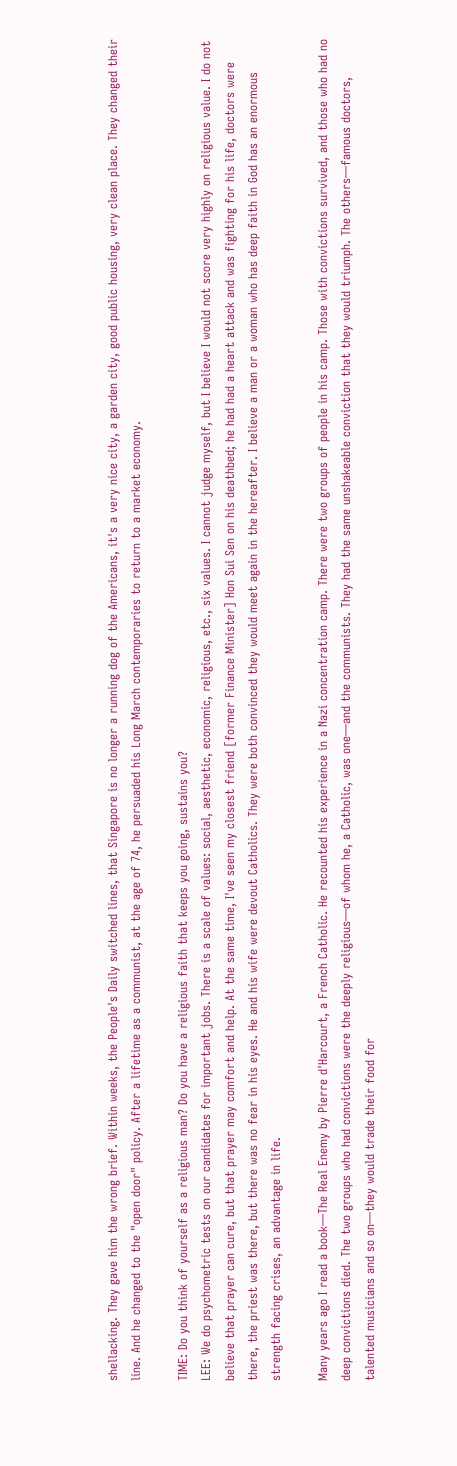shellacking. They gave him the wrong brief. Within weeks, the People's Daily switched lines, that Singapore is no longer a running dog of the Americans, it's a very nice city, a garden city, good public housing, very clean place. They changed their line. And he changed to the "open door" policy. After a lifetime as a communist, at the age of 74, he persuaded his Long March contemporaries to return to a market economy.

TIME: Do you think of yourself as a religious man? Do you have a religious faith that keeps you going, sustains you?
LEE: We do psychometric tests on our candidates for important jobs. There is a scale of values: social, aesthetic, economic, religious, etc., six values. I cannot judge myself, but I believe I would not score very highly on religious value. I do not believe that prayer can cure, but that prayer may comfort and help. At the same time, I've seen my closest friend [former Finance Minister] Hon Sui Sen on his deathbed; he had had a heart attack and was fighting for his life, doctors were there, the priest was there, but there was no fear in his eyes. He and his wife were devout Catholics. They were both convinced they would meet again in the hereafter. I believe a man or a woman who has deep faith in God has an enormous strength facing crises, an advantage in life.

Many years ago I read a book—The Real Enemy by Pierre d'Harcourt, a French Catholic. He recounted his experience in a Nazi concentration camp. There were two groups of people in his camp. Those with convictions survived, and those who had no deep convictions died. The two groups who had convictions were the deeply religious—of whom he, a Catholic, was one—and the communists. They had the same unshakeable conviction that they would triumph. The others—famous doctors, talented musicians and so on—they would trade their food for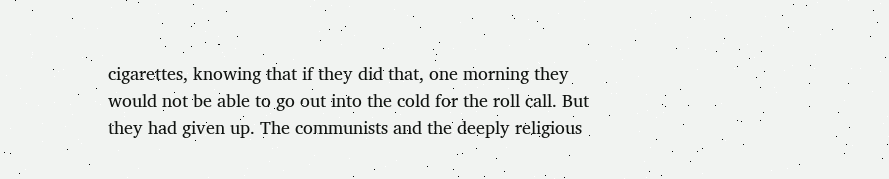cigarettes, knowing that if they did that, one morning they would not be able to go out into the cold for the roll call. But they had given up. The communists and the deeply religious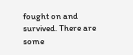fought on and survived. There are some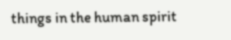things in the human spirit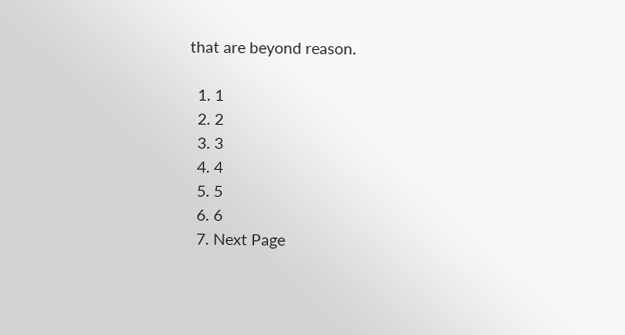that are beyond reason.

  1. 1
  2. 2
  3. 3
  4. 4
  5. 5
  6. 6
  7. Next Page